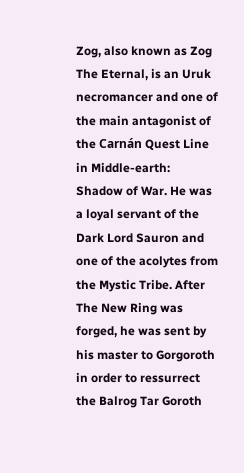Zog, also known as Zog The Eternal, is an Uruk necromancer and one of the main antagonist of the Carnán Quest Line in Middle-earth: Shadow of War. He was a loyal servant of the Dark Lord Sauron and one of the acolytes from the Mystic Tribe. After The New Ring was forged, he was sent by his master to Gorgoroth in order to ressurrect the Balrog Tar Goroth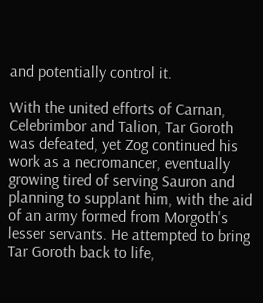and potentially control it.

With the united efforts of Carnan, Celebrimbor and Talion, Tar Goroth was defeated, yet Zog continued his work as a necromancer, eventually growing tired of serving Sauron and planning to supplant him, with the aid of an army formed from Morgoth's lesser servants. He attempted to bring Tar Goroth back to life,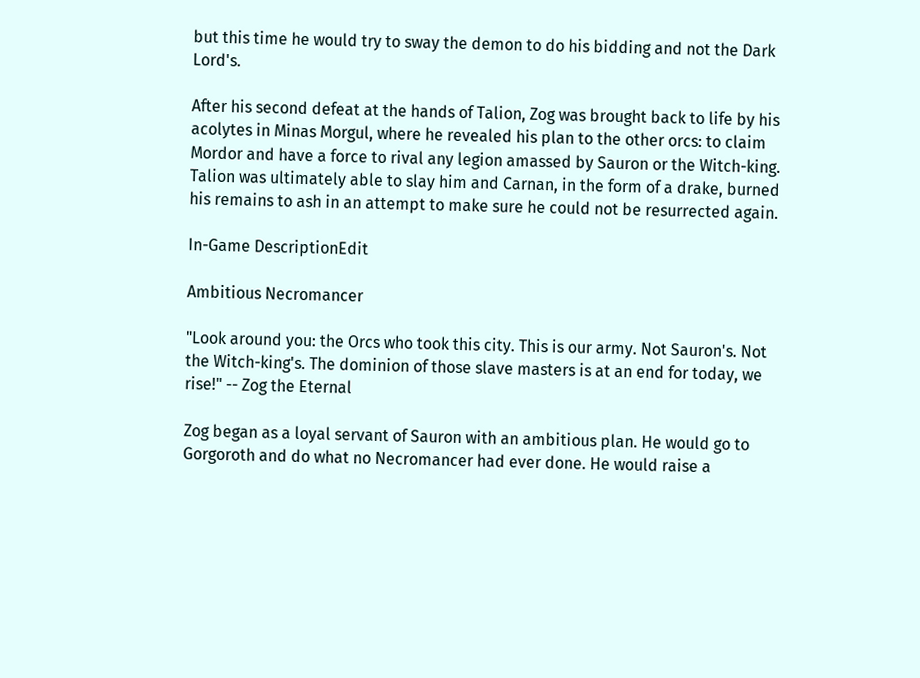but this time he would try to sway the demon to do his bidding and not the Dark Lord's.

After his second defeat at the hands of Talion, Zog was brought back to life by his acolytes in Minas Morgul, where he revealed his plan to the other orcs: to claim Mordor and have a force to rival any legion amassed by Sauron or the Witch-king. Talion was ultimately able to slay him and Carnan, in the form of a drake, burned his remains to ash in an attempt to make sure he could not be resurrected again.

In-Game DescriptionEdit

Ambitious Necromancer

"Look around you: the Orcs who took this city. This is our army. Not Sauron's. Not the Witch-king's. The dominion of those slave masters is at an end for today, we rise!" -- Zog the Eternal

Zog began as a loyal servant of Sauron with an ambitious plan. He would go to Gorgoroth and do what no Necromancer had ever done. He would raise a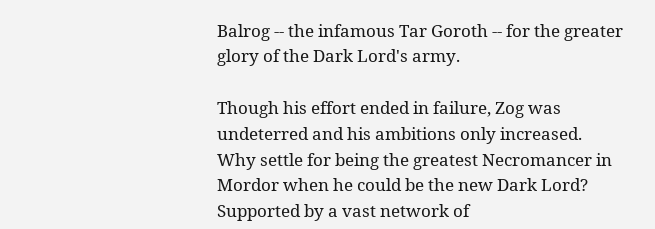Balrog -- the infamous Tar Goroth -- for the greater glory of the Dark Lord's army.

Though his effort ended in failure, Zog was undeterred and his ambitions only increased. Why settle for being the greatest Necromancer in Mordor when he could be the new Dark Lord? Supported by a vast network of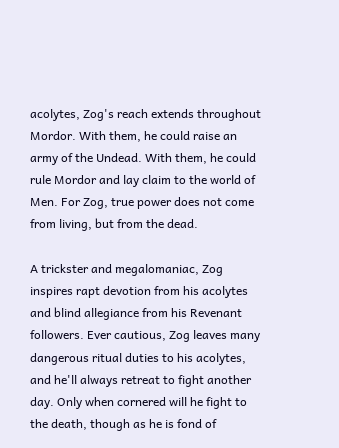acolytes, Zog's reach extends throughout Mordor. With them, he could raise an army of the Undead. With them, he could rule Mordor and lay claim to the world of Men. For Zog, true power does not come from living, but from the dead.

A trickster and megalomaniac, Zog inspires rapt devotion from his acolytes and blind allegiance from his Revenant followers. Ever cautious, Zog leaves many dangerous ritual duties to his acolytes, and he'll always retreat to fight another day. Only when cornered will he fight to the death, though as he is fond of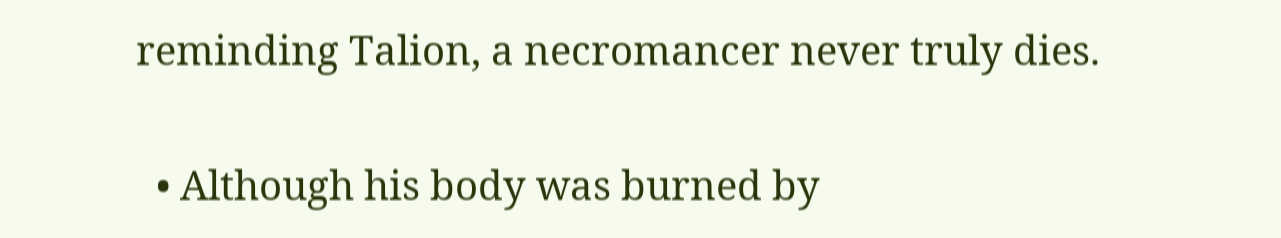reminding Talion, a necromancer never truly dies.


  • Although his body was burned by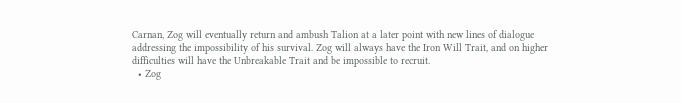Carnan, Zog will eventually return and ambush Talion at a later point with new lines of dialogue addressing the impossibility of his survival. Zog will always have the Iron Will Trait, and on higher difficulties will have the Unbreakable Trait and be impossible to recruit.
  • Zog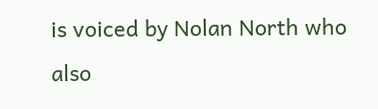is voiced by Nolan North who also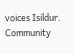voices Isildur.
Community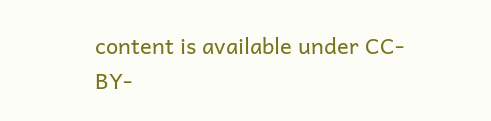content is available under CC-BY-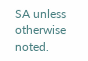SA unless otherwise noted.